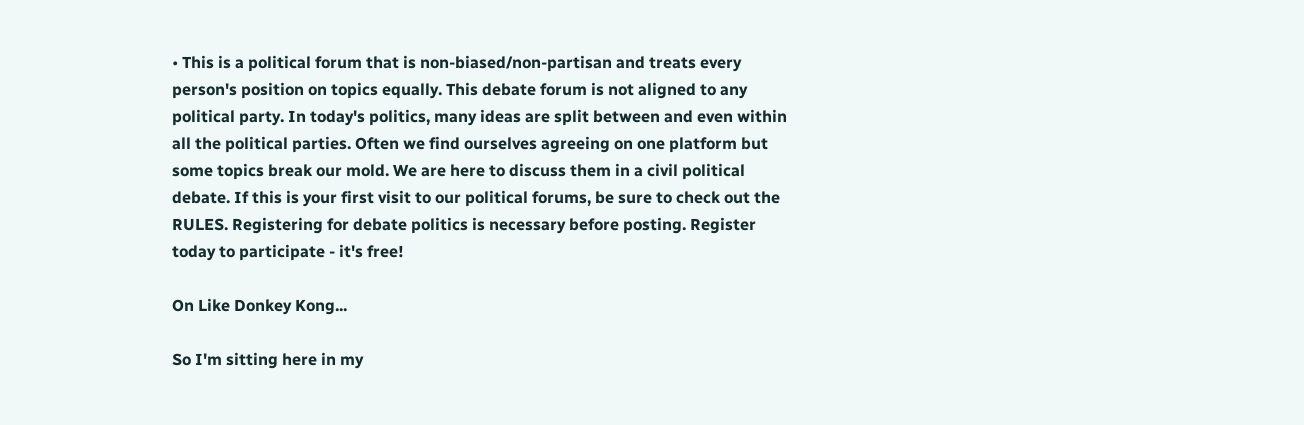• This is a political forum that is non-biased/non-partisan and treats every person's position on topics equally. This debate forum is not aligned to any political party. In today's politics, many ideas are split between and even within all the political parties. Often we find ourselves agreeing on one platform but some topics break our mold. We are here to discuss them in a civil political debate. If this is your first visit to our political forums, be sure to check out the RULES. Registering for debate politics is necessary before posting. Register today to participate - it's free!

On Like Donkey Kong...

So I'm sitting here in my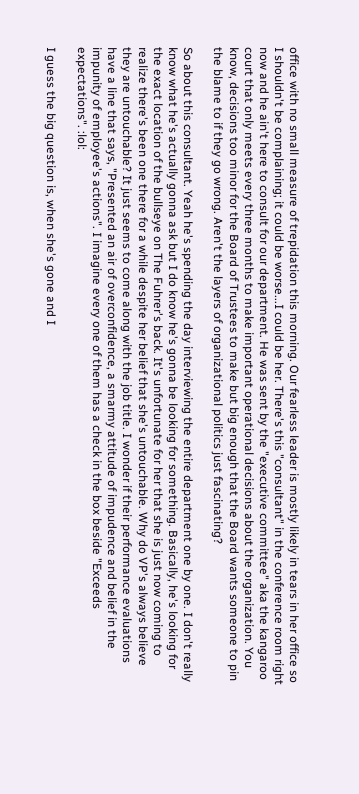office with no small measure of trepidation this morning. Our fearless leader is mostly likely in tears in her office so I shouldn't be complaining; it could be worse...I could be her. There's this "consultant" in the conference room right now and he ain't here to consult for our department. He was sent by the "executive committee" aka the kangaroo court that only meets every three months to make important operational decisions about the organization. You know, decisions too minor for the Board of Trustees to make but big enough that the Board wants someone to pin the blame to if they go wrong. Aren't the layers of organizational politics just fascinating?

So about this consultant. Yeah he's spending the day interviewing the entire department one by one. I don't really know what he's actually gonna ask but I do know he's gonna be looking for something. Basically, he's looking for the exact location of the bullseye on The Fuhrer's back. It's unfortunate for her that she is just now coming to realize there's been one there for a while despite her belief that she's untouchable. Why do VP's always believe they are untouchable? It just seems to come along with the job title. I wonder if their performance evaluations have a line that says, "Presented an air of overconfidence, a smarmy attitude of impudence and belief in the impunity of employee's actions". I imagine every one of them has a check in the box beside "Exceeds expectations". :lol:

I guess the big question is, when she's gone and I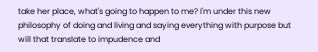take her place, what's going to happen to me? I'm under this new philosophy of doing and living and saying everything with purpose but will that translate to impudence and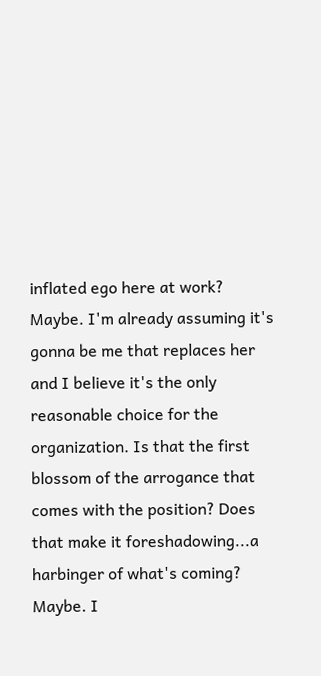inflated ego here at work? Maybe. I'm already assuming it's gonna be me that replaces her and I believe it's the only reasonable choice for the organization. Is that the first blossom of the arrogance that comes with the position? Does that make it foreshadowing...a harbinger of what's coming? Maybe. I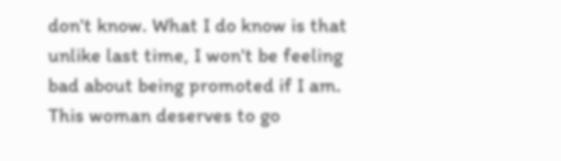don't know. What I do know is that unlike last time, I won't be feeling bad about being promoted if I am. This woman deserves to go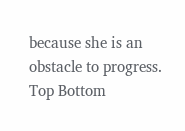because she is an obstacle to progress.
Top Bottom